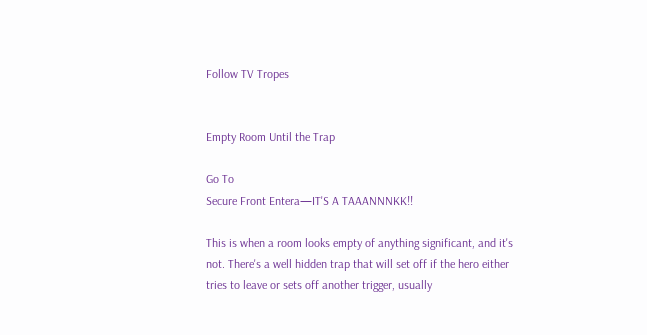Follow TV Tropes


Empty Room Until the Trap

Go To
Secure Front Entera—IT'S A TAAANNNKK!!

This is when a room looks empty of anything significant, and it's not. There's a well hidden trap that will set off if the hero either tries to leave or sets off another trigger, usually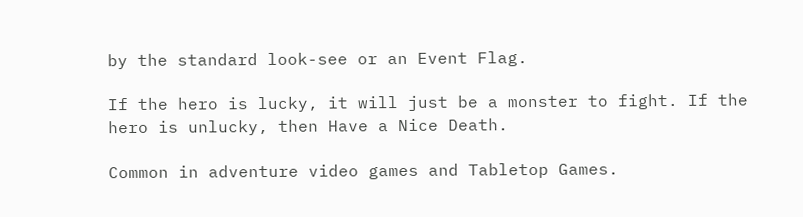by the standard look-see or an Event Flag.

If the hero is lucky, it will just be a monster to fight. If the hero is unlucky, then Have a Nice Death.

Common in adventure video games and Tabletop Games.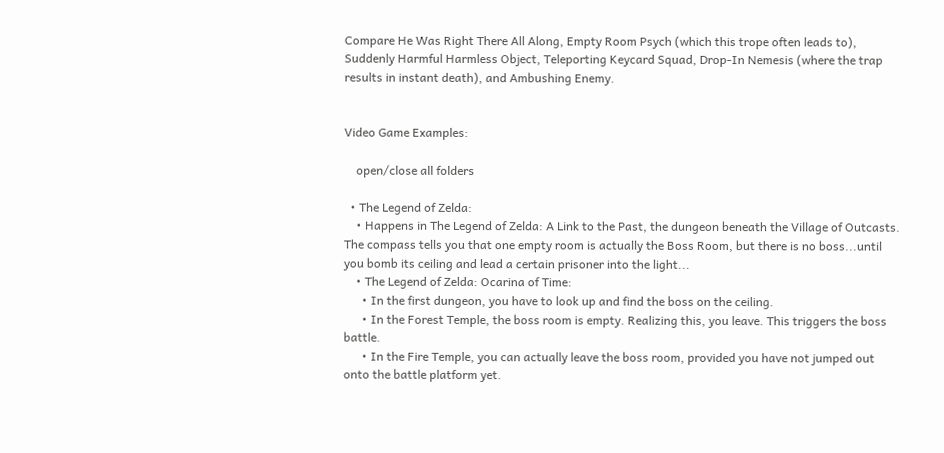Compare He Was Right There All Along, Empty Room Psych (which this trope often leads to), Suddenly Harmful Harmless Object, Teleporting Keycard Squad, Drop-In Nemesis (where the trap results in instant death), and Ambushing Enemy.


Video Game Examples:

    open/close all folders

  • The Legend of Zelda:
    • Happens in The Legend of Zelda: A Link to the Past, the dungeon beneath the Village of Outcasts. The compass tells you that one empty room is actually the Boss Room, but there is no boss...until you bomb its ceiling and lead a certain prisoner into the light...
    • The Legend of Zelda: Ocarina of Time:
      • In the first dungeon, you have to look up and find the boss on the ceiling.
      • In the Forest Temple, the boss room is empty. Realizing this, you leave. This triggers the boss battle.
      • In the Fire Temple, you can actually leave the boss room, provided you have not jumped out onto the battle platform yet.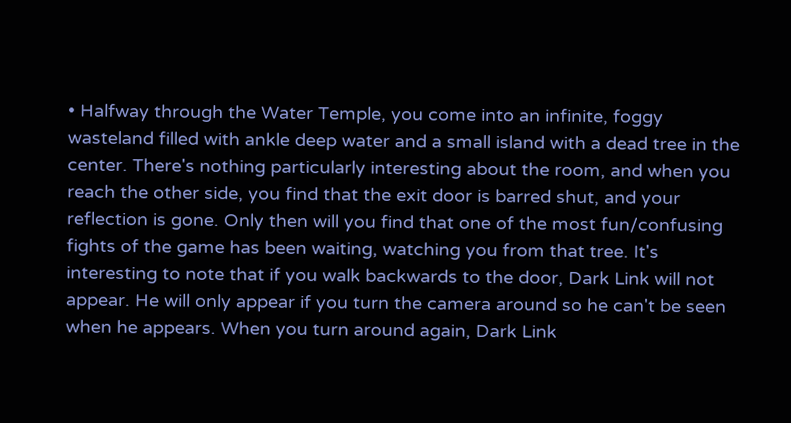• Halfway through the Water Temple, you come into an infinite, foggy wasteland filled with ankle deep water and a small island with a dead tree in the center. There's nothing particularly interesting about the room, and when you reach the other side, you find that the exit door is barred shut, and your reflection is gone. Only then will you find that one of the most fun/confusing fights of the game has been waiting, watching you from that tree. It's interesting to note that if you walk backwards to the door, Dark Link will not appear. He will only appear if you turn the camera around so he can't be seen when he appears. When you turn around again, Dark Link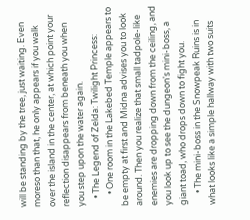will be standing by the tree, just waiting. Even moreso than that, he only appears if you walk over the island in the center, at which point your reflection disappears from beneath you when you step upon the water again.
    • The Legend of Zelda: Twilight Princess:
      • One room in the Lakebed Temple appears to be empty at first and Midna advises you to look around. Then you realize that small tadpole-like enemies are dropping down from the ceiling, and you look up to see the dungeon's mini-boss, a giant toad, who drops down to fight you.
      • The mini-boss in the Snowpeak Ruins is in what looks like a simple hallway with two suits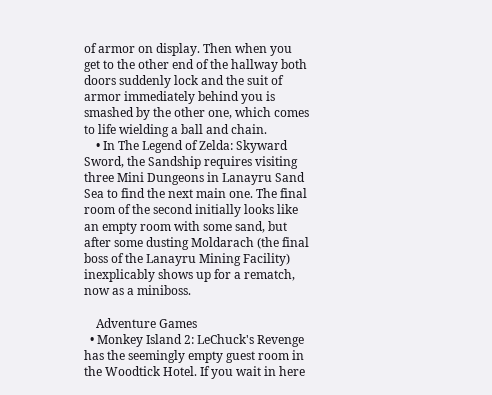of armor on display. Then when you get to the other end of the hallway both doors suddenly lock and the suit of armor immediately behind you is smashed by the other one, which comes to life wielding a ball and chain.
    • In The Legend of Zelda: Skyward Sword, the Sandship requires visiting three Mini Dungeons in Lanayru Sand Sea to find the next main one. The final room of the second initially looks like an empty room with some sand, but after some dusting Moldarach (the final boss of the Lanayru Mining Facility) inexplicably shows up for a rematch, now as a miniboss.

    Adventure Games
  • Monkey Island 2: LeChuck's Revenge has the seemingly empty guest room in the Woodtick Hotel. If you wait in here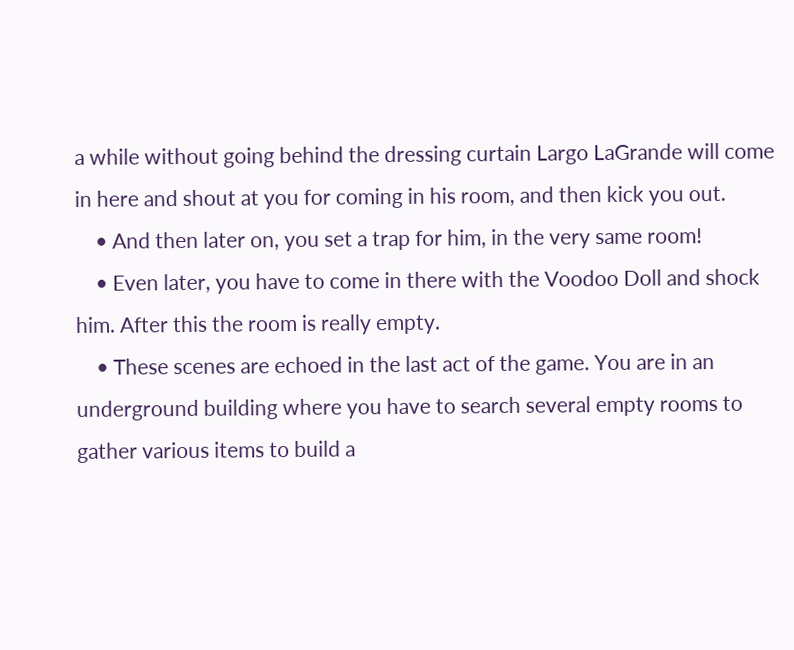a while without going behind the dressing curtain Largo LaGrande will come in here and shout at you for coming in his room, and then kick you out.
    • And then later on, you set a trap for him, in the very same room!
    • Even later, you have to come in there with the Voodoo Doll and shock him. After this the room is really empty.
    • These scenes are echoed in the last act of the game. You are in an underground building where you have to search several empty rooms to gather various items to build a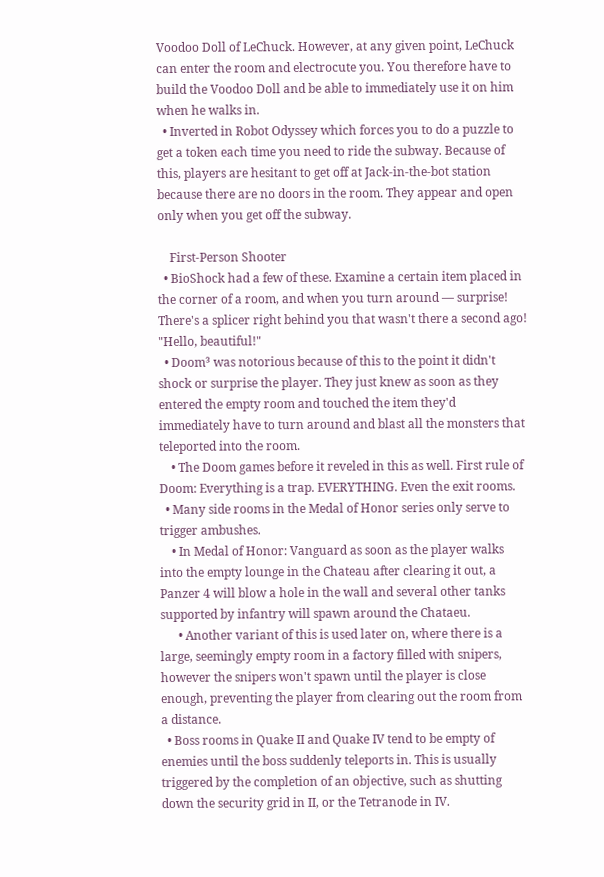Voodoo Doll of LeChuck. However, at any given point, LeChuck can enter the room and electrocute you. You therefore have to build the Voodoo Doll and be able to immediately use it on him when he walks in.
  • Inverted in Robot Odyssey which forces you to do a puzzle to get a token each time you need to ride the subway. Because of this, players are hesitant to get off at Jack-in-the-bot station because there are no doors in the room. They appear and open only when you get off the subway.

    First-Person Shooter
  • BioShock had a few of these. Examine a certain item placed in the corner of a room, and when you turn around — surprise! There's a splicer right behind you that wasn't there a second ago! "Hello, beautiful!"
  • Doom³ was notorious because of this to the point it didn't shock or surprise the player. They just knew as soon as they entered the empty room and touched the item they'd immediately have to turn around and blast all the monsters that teleported into the room.
    • The Doom games before it reveled in this as well. First rule of Doom: Everything is a trap. EVERYTHING. Even the exit rooms.
  • Many side rooms in the Medal of Honor series only serve to trigger ambushes.
    • In Medal of Honor: Vanguard as soon as the player walks into the empty lounge in the Chateau after clearing it out, a Panzer 4 will blow a hole in the wall and several other tanks supported by infantry will spawn around the Chataeu.
      • Another variant of this is used later on, where there is a large, seemingly empty room in a factory filled with snipers, however the snipers won't spawn until the player is close enough, preventing the player from clearing out the room from a distance.
  • Boss rooms in Quake II and Quake IV tend to be empty of enemies until the boss suddenly teleports in. This is usually triggered by the completion of an objective, such as shutting down the security grid in II, or the Tetranode in IV.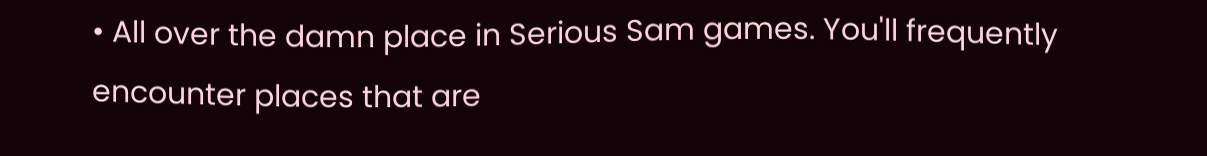• All over the damn place in Serious Sam games. You'll frequently encounter places that are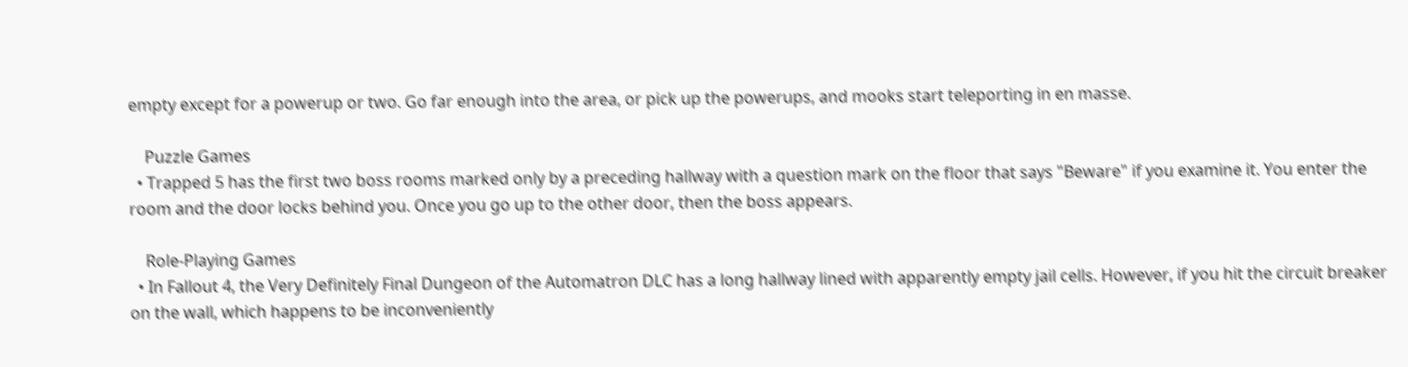empty except for a powerup or two. Go far enough into the area, or pick up the powerups, and mooks start teleporting in en masse.

    Puzzle Games
  • Trapped 5 has the first two boss rooms marked only by a preceding hallway with a question mark on the floor that says "Beware" if you examine it. You enter the room and the door locks behind you. Once you go up to the other door, then the boss appears.

    Role-Playing Games
  • In Fallout 4, the Very Definitely Final Dungeon of the Automatron DLC has a long hallway lined with apparently empty jail cells. However, if you hit the circuit breaker on the wall, which happens to be inconveniently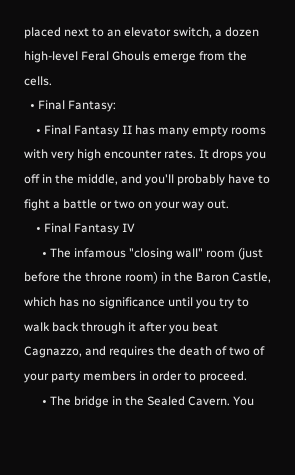placed next to an elevator switch, a dozen high-level Feral Ghouls emerge from the cells.
  • Final Fantasy:
    • Final Fantasy II has many empty rooms with very high encounter rates. It drops you off in the middle, and you'll probably have to fight a battle or two on your way out.
    • Final Fantasy IV
      • The infamous "closing wall" room (just before the throne room) in the Baron Castle, which has no significance until you try to walk back through it after you beat Cagnazzo, and requires the death of two of your party members in order to proceed.
      • The bridge in the Sealed Cavern. You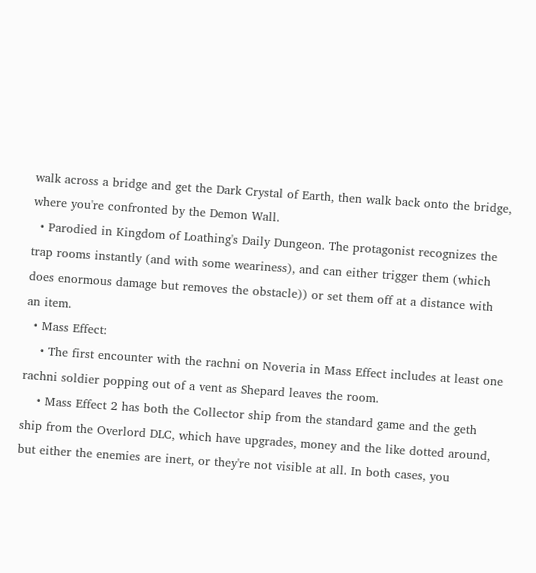walk across a bridge and get the Dark Crystal of Earth, then walk back onto the bridge, where you're confronted by the Demon Wall.
  • Parodied in Kingdom of Loathing's Daily Dungeon. The protagonist recognizes the trap rooms instantly (and with some weariness), and can either trigger them (which does enormous damage but removes the obstacle)) or set them off at a distance with an item.
  • Mass Effect:
    • The first encounter with the rachni on Noveria in Mass Effect includes at least one rachni soldier popping out of a vent as Shepard leaves the room.
    • Mass Effect 2 has both the Collector ship from the standard game and the geth ship from the Overlord DLC, which have upgrades, money and the like dotted around, but either the enemies are inert, or they're not visible at all. In both cases, you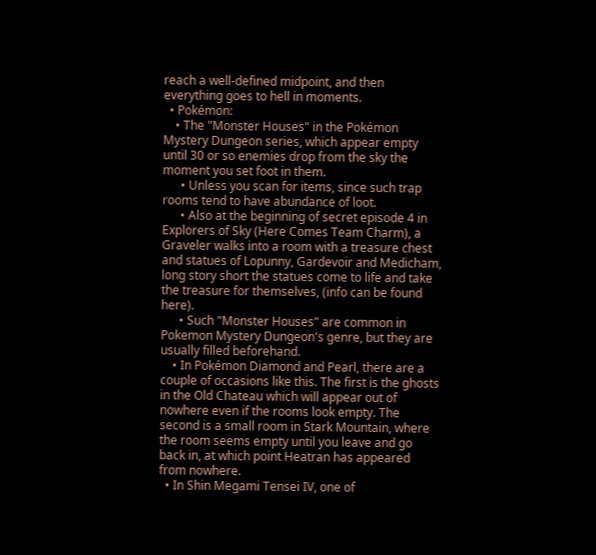reach a well-defined midpoint, and then everything goes to hell in moments.
  • Pokémon:
    • The "Monster Houses" in the Pokémon Mystery Dungeon series, which appear empty until 30 or so enemies drop from the sky the moment you set foot in them.
      • Unless you scan for items, since such trap rooms tend to have abundance of loot.
      • Also at the beginning of secret episode 4 in Explorers of Sky (Here Comes Team Charm), a Graveler walks into a room with a treasure chest and statues of Lopunny, Gardevoir and Medicham, long story short the statues come to life and take the treasure for themselves, (info can be found here).
      • Such "Monster Houses" are common in Pokemon Mystery Dungeon's genre, but they are usually filled beforehand.
    • In Pokémon Diamond and Pearl, there are a couple of occasions like this. The first is the ghosts in the Old Chateau which will appear out of nowhere even if the rooms look empty. The second is a small room in Stark Mountain, where the room seems empty until you leave and go back in, at which point Heatran has appeared from nowhere.
  • In Shin Megami Tensei IV, one of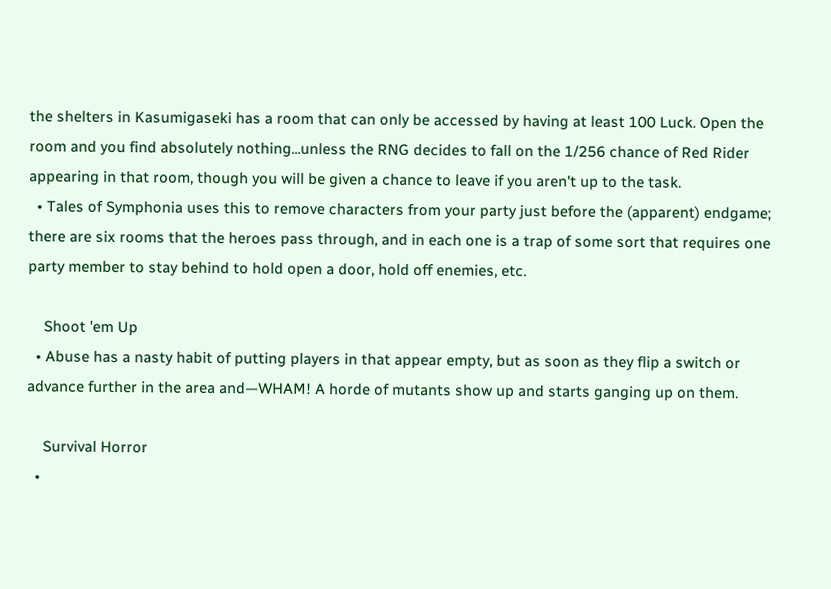the shelters in Kasumigaseki has a room that can only be accessed by having at least 100 Luck. Open the room and you find absolutely nothing...unless the RNG decides to fall on the 1/256 chance of Red Rider appearing in that room, though you will be given a chance to leave if you aren't up to the task.
  • Tales of Symphonia uses this to remove characters from your party just before the (apparent) endgame; there are six rooms that the heroes pass through, and in each one is a trap of some sort that requires one party member to stay behind to hold open a door, hold off enemies, etc.

    Shoot 'em Up
  • Abuse has a nasty habit of putting players in that appear empty, but as soon as they flip a switch or advance further in the area and—WHAM! A horde of mutants show up and starts ganging up on them.

    Survival Horror
  •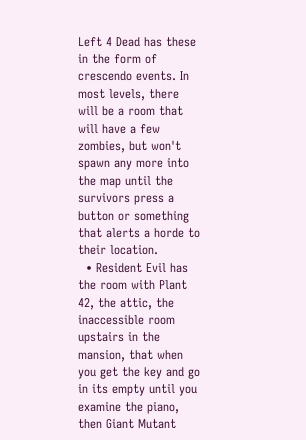Left 4 Dead has these in the form of crescendo events. In most levels, there will be a room that will have a few zombies, but won't spawn any more into the map until the survivors press a button or something that alerts a horde to their location.
  • Resident Evil has the room with Plant 42, the attic, the inaccessible room upstairs in the mansion, that when you get the key and go in its empty until you examine the piano, then Giant Mutant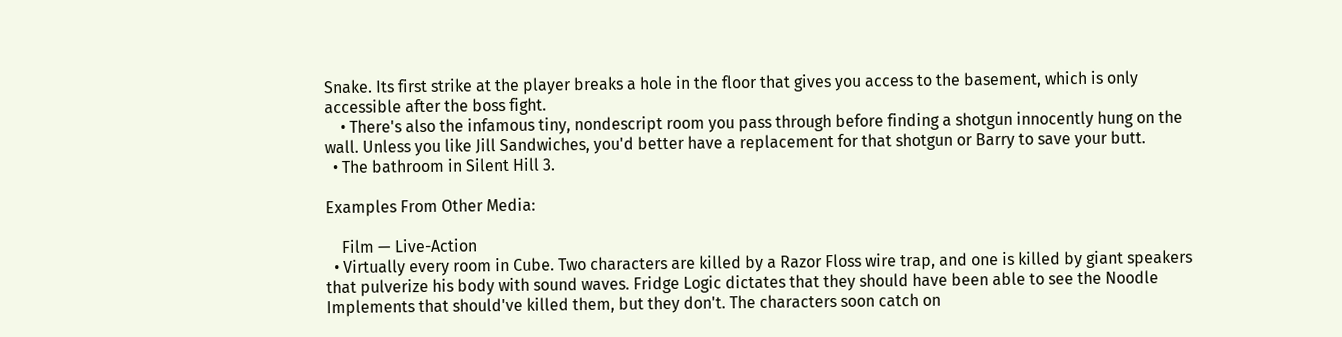Snake. Its first strike at the player breaks a hole in the floor that gives you access to the basement, which is only accessible after the boss fight.
    • There's also the infamous tiny, nondescript room you pass through before finding a shotgun innocently hung on the wall. Unless you like Jill Sandwiches, you'd better have a replacement for that shotgun or Barry to save your butt.
  • The bathroom in Silent Hill 3.

Examples From Other Media:

    Film — Live-Action
  • Virtually every room in Cube. Two characters are killed by a Razor Floss wire trap, and one is killed by giant speakers that pulverize his body with sound waves. Fridge Logic dictates that they should have been able to see the Noodle Implements that should've killed them, but they don't. The characters soon catch on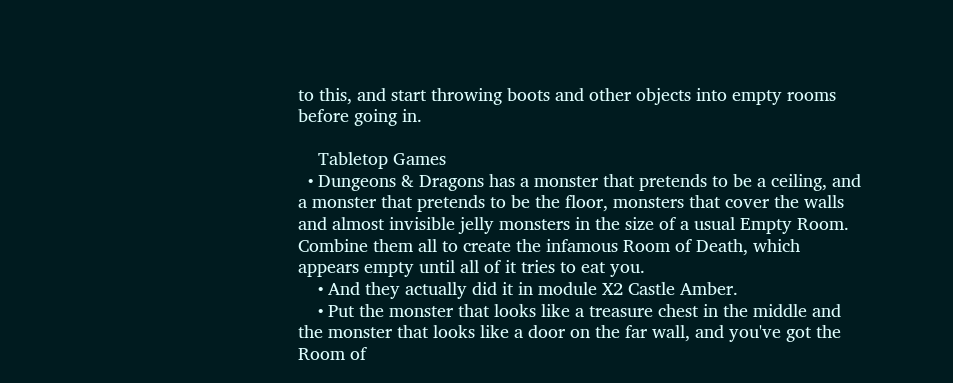to this, and start throwing boots and other objects into empty rooms before going in.

    Tabletop Games
  • Dungeons & Dragons has a monster that pretends to be a ceiling, and a monster that pretends to be the floor, monsters that cover the walls and almost invisible jelly monsters in the size of a usual Empty Room. Combine them all to create the infamous Room of Death, which appears empty until all of it tries to eat you.
    • And they actually did it in module X2 Castle Amber.
    • Put the monster that looks like a treasure chest in the middle and the monster that looks like a door on the far wall, and you've got the Room of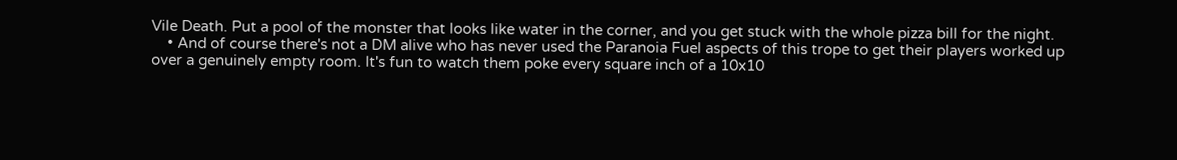Vile Death. Put a pool of the monster that looks like water in the corner, and you get stuck with the whole pizza bill for the night.
    • And of course there's not a DM alive who has never used the Paranoia Fuel aspects of this trope to get their players worked up over a genuinely empty room. It's fun to watch them poke every square inch of a 10x10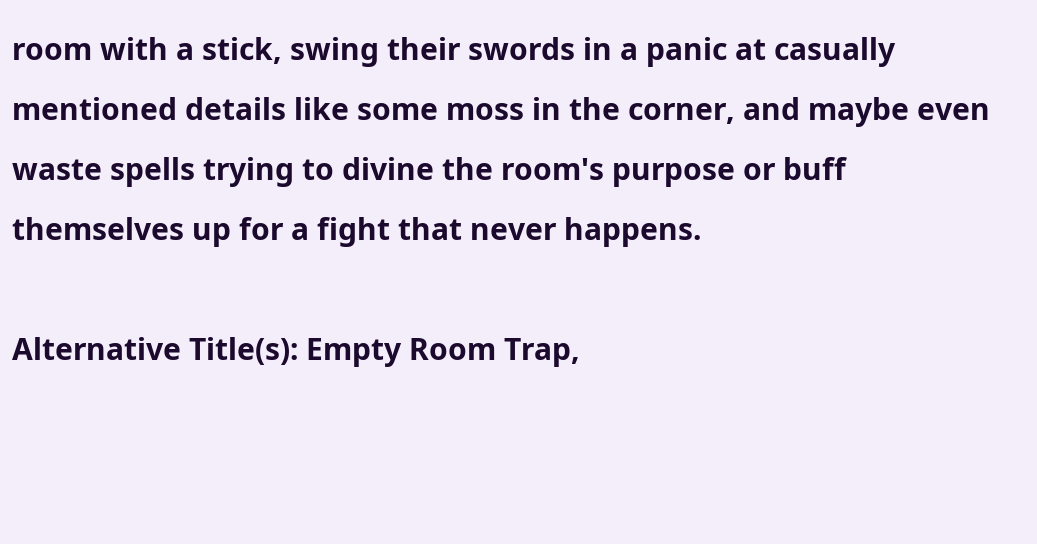room with a stick, swing their swords in a panic at casually mentioned details like some moss in the corner, and maybe even waste spells trying to divine the room's purpose or buff themselves up for a fight that never happens.

Alternative Title(s): Empty Room Trap,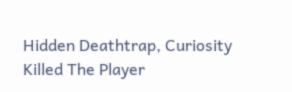Hidden Deathtrap, Curiosity Killed The Player